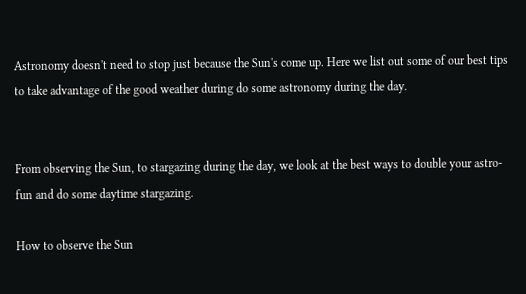Astronomy doesn't need to stop just because the Sun's come up. Here we list out some of our best tips to take advantage of the good weather during do some astronomy during the day.


From observing the Sun, to stargazing during the day, we look at the best ways to double your astro-fun and do some daytime stargazing.

How to observe the Sun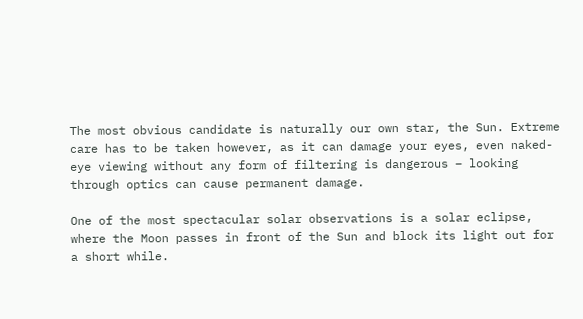The most obvious candidate is naturally our own star, the Sun. Extreme care has to be taken however, as it can damage your eyes, even naked-eye viewing without any form of filtering is dangerous – looking through optics can cause permanent damage.

One of the most spectacular solar observations is a solar eclipse, where the Moon passes in front of the Sun and block its light out for a short while.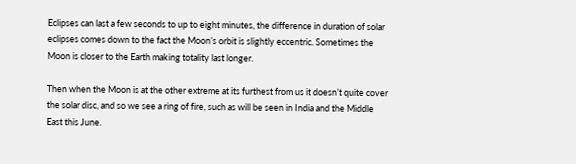Eclipses can last a few seconds to up to eight minutes, the difference in duration of solar eclipses comes down to the fact the Moon’s orbit is slightly eccentric. Sometimes the Moon is closer to the Earth making totality last longer.

Then when the Moon is at the other extreme at its furthest from us it doesn’t quite cover the solar disc, and so we see a ring of fire, such as will be seen in India and the Middle East this June.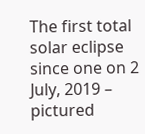The first total solar eclipse since one on 2 July, 2019 – pictured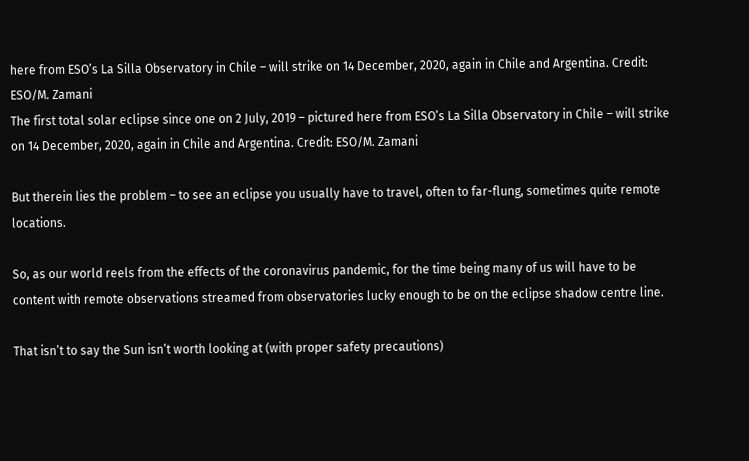here from ESO’s La Silla Observatory in Chile – will strike on 14 December, 2020, again in Chile and Argentina. Credit: ESO/M. Zamani
The first total solar eclipse since one on 2 July, 2019 – pictured here from ESO’s La Silla Observatory in Chile – will strike on 14 December, 2020, again in Chile and Argentina. Credit: ESO/M. Zamani

But therein lies the problem – to see an eclipse you usually have to travel, often to far-flung, sometimes quite remote locations.

So, as our world reels from the effects of the coronavirus pandemic, for the time being many of us will have to be content with remote observations streamed from observatories lucky enough to be on the eclipse shadow centre line.

That isn’t to say the Sun isn’t worth looking at (with proper safety precautions)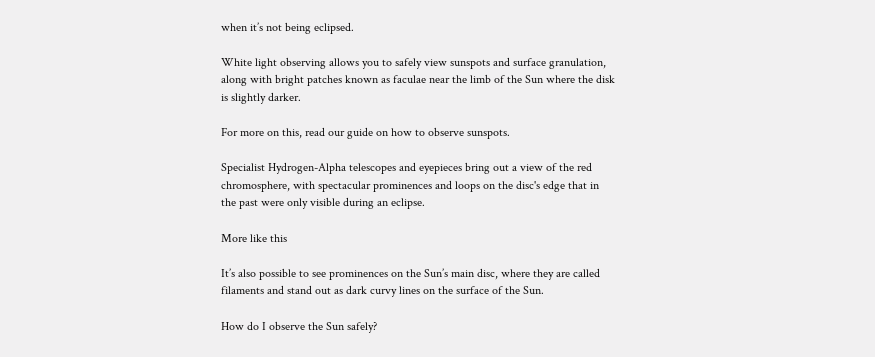when it’s not being eclipsed.

White light observing allows you to safely view sunspots and surface granulation, along with bright patches known as faculae near the limb of the Sun where the disk is slightly darker.

For more on this, read our guide on how to observe sunspots.

Specialist Hydrogen-Alpha telescopes and eyepieces bring out a view of the red chromosphere, with spectacular prominences and loops on the disc's edge that in the past were only visible during an eclipse.

More like this

It’s also possible to see prominences on the Sun’s main disc, where they are called filaments and stand out as dark curvy lines on the surface of the Sun.

How do I observe the Sun safely?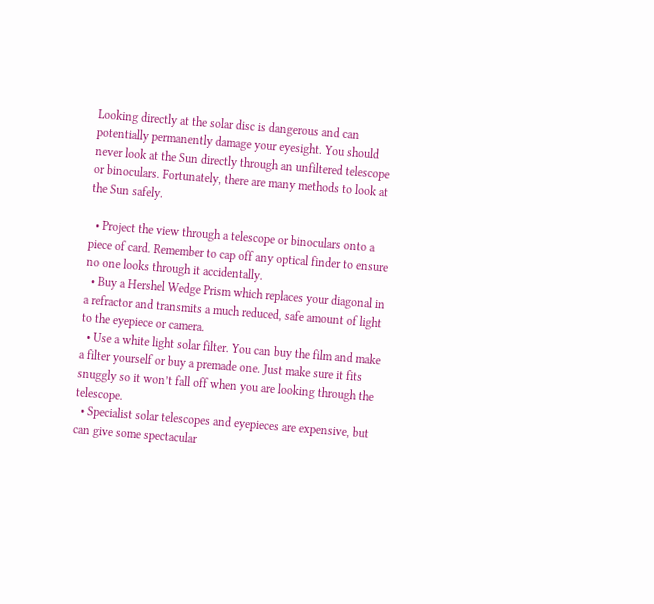Looking directly at the solar disc is dangerous and can potentially permanently damage your eyesight. You should never look at the Sun directly through an unfiltered telescope or binoculars. Fortunately, there are many methods to look at the Sun safely.

  • Project the view through a telescope or binoculars onto a piece of card. Remember to cap off any optical finder to ensure no one looks through it accidentally.
  • Buy a Hershel Wedge Prism which replaces your diagonal in a refractor and transmits a much reduced, safe amount of light to the eyepiece or camera.
  • Use a white light solar filter. You can buy the film and make a filter yourself or buy a premade one. Just make sure it fits snuggly so it won’t fall off when you are looking through the telescope.
  • Specialist solar telescopes and eyepieces are expensive, but can give some spectacular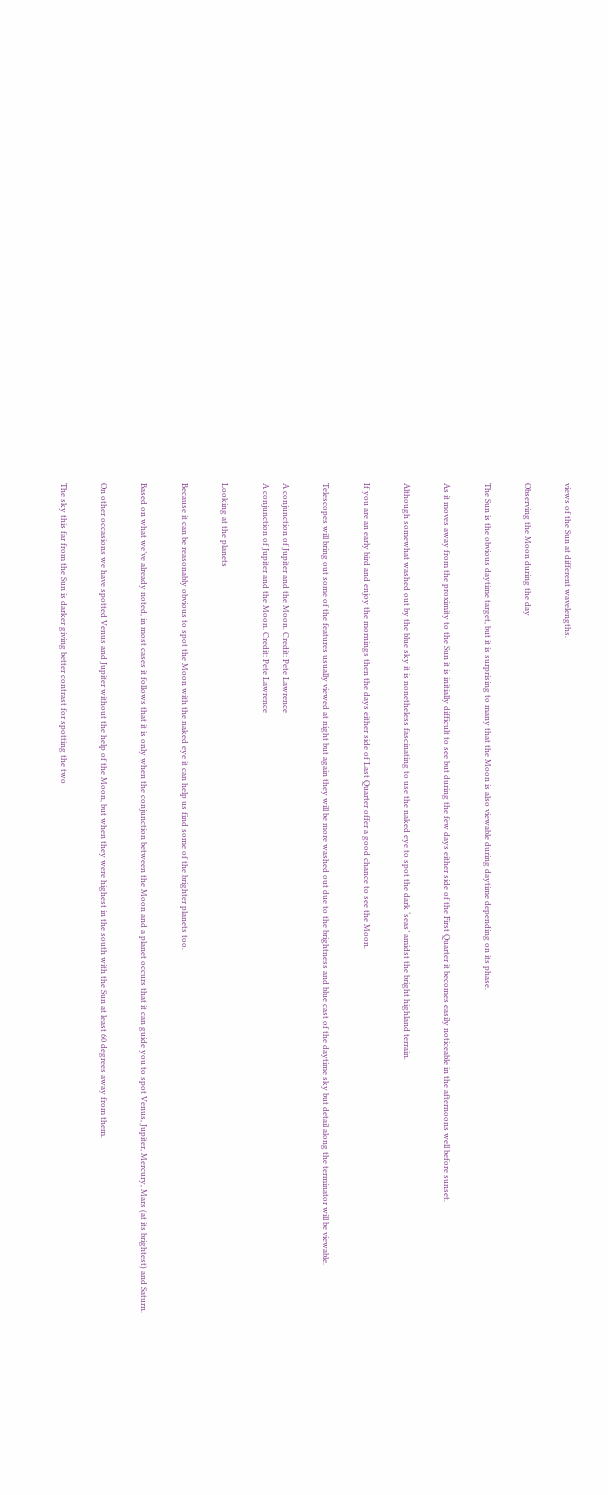views of the Sun at different wavelengths.

Observing the Moon during the day

The Sun is the obvious daytime target, but it is surprising to many that the Moon is also viewable during daytime depending on its phase.

As it moves away from the proximity to the Sun it is initially difficult to see but during the few days either side of the First Quarter it becomes easily noticeable in the afternoons well before sunset.

Although somewhat washed out by the blue sky it is nonetheless fascinating to use the naked eye to spot the dark ‘seas’ amidst the bright highland terrain.

If you are an early bird and enjoy the mornings then the days either side of Last Quarter offer a good chance to see the Moon.

Telescopes will bring out some of the features usually viewed at night but again they will be more washed out due to the brightness and blue cast of the daytime sky but detail along the terminator will be viewable.

A conjunction of Jupiter and the Moon. Credit: Pete Lawrence
A conjunction of Jupiter and the Moon. Credit: Pete Lawrence

Looking at the planets

Because it can be reasonably obvious to spot the Moon with the naked eye it can help us find some of the brighter planets too.

Based on what we’ve already noted, in most cases it follows that it is only when the conjunction between the Moon and a planet occurs that it can guide you to spot Venus, Jupiter, Mercury, Mars (at its brightest) and Saturn.

On other occasions we have spotted Venus and Jupiter without the help of the Moon, but when they were highest in the south with the Sun at least 60 degrees away from them.

The sky this far from the Sun is darker giving better contrast for spotting the two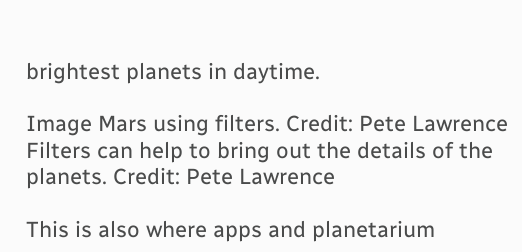brightest planets in daytime.

Image Mars using filters. Credit: Pete Lawrence
Filters can help to bring out the details of the planets. Credit: Pete Lawrence

This is also where apps and planetarium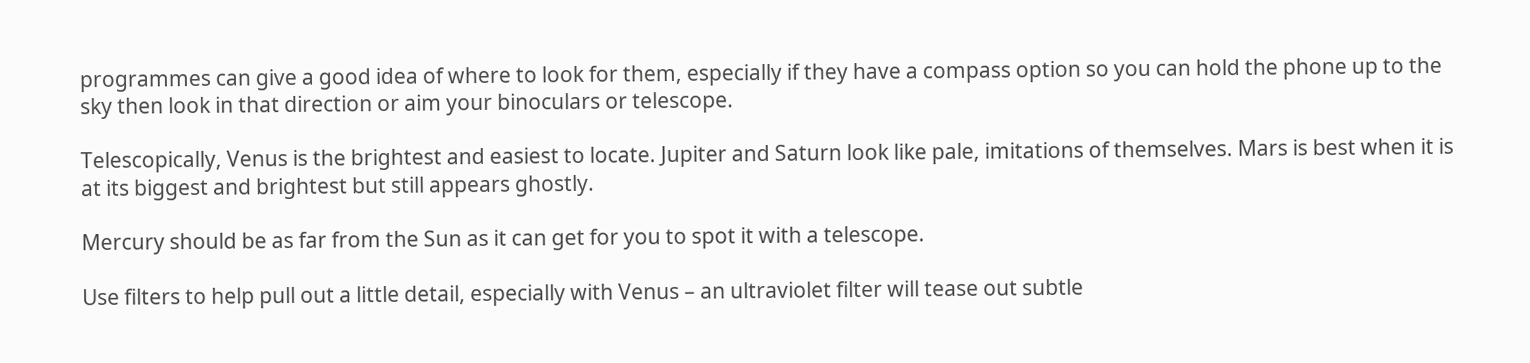programmes can give a good idea of where to look for them, especially if they have a compass option so you can hold the phone up to the sky then look in that direction or aim your binoculars or telescope.

Telescopically, Venus is the brightest and easiest to locate. Jupiter and Saturn look like pale, imitations of themselves. Mars is best when it is at its biggest and brightest but still appears ghostly.

Mercury should be as far from the Sun as it can get for you to spot it with a telescope.

Use filters to help pull out a little detail, especially with Venus – an ultraviolet filter will tease out subtle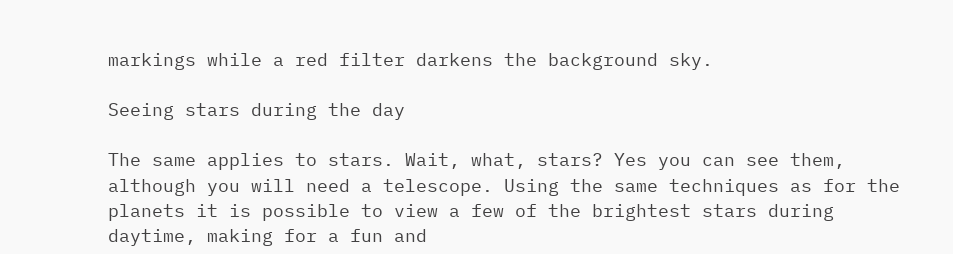markings while a red filter darkens the background sky.

Seeing stars during the day

The same applies to stars. Wait, what, stars? Yes you can see them, although you will need a telescope. Using the same techniques as for the planets it is possible to view a few of the brightest stars during daytime, making for a fun and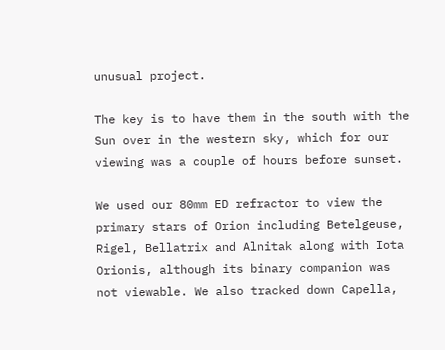unusual project.

The key is to have them in the south with the Sun over in the western sky, which for our viewing was a couple of hours before sunset.

We used our 80mm ED refractor to view the primary stars of Orion including Betelgeuse, Rigel, Bellatrix and Alnitak along with Iota Orionis, although its binary companion was not viewable. We also tracked down Capella,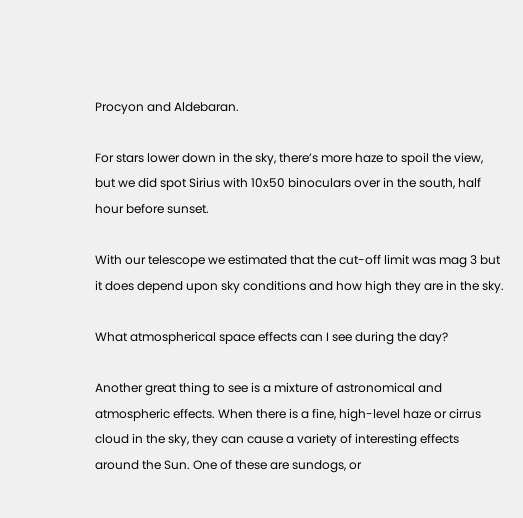Procyon and Aldebaran.

For stars lower down in the sky, there’s more haze to spoil the view, but we did spot Sirius with 10x50 binoculars over in the south, half hour before sunset.

With our telescope we estimated that the cut-off limit was mag 3 but it does depend upon sky conditions and how high they are in the sky.

What atmospherical space effects can I see during the day?

Another great thing to see is a mixture of astronomical and atmospheric effects. When there is a fine, high-level haze or cirrus cloud in the sky, they can cause a variety of interesting effects around the Sun. One of these are sundogs, or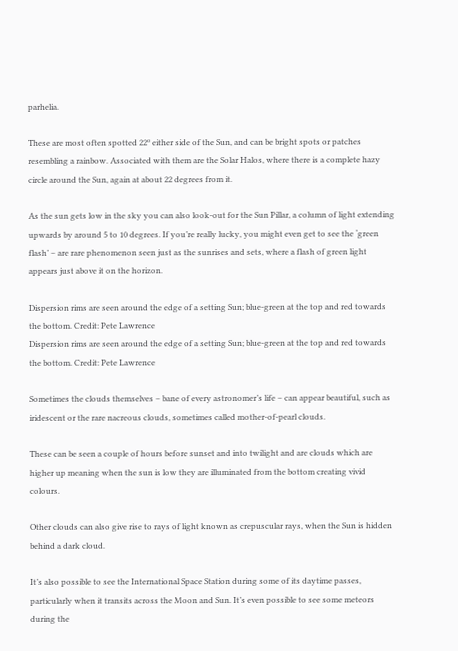parhelia.

These are most often spotted 22º either side of the Sun, and can be bright spots or patches resembling a rainbow. Associated with them are the Solar Halos, where there is a complete hazy circle around the Sun, again at about 22 degrees from it.

As the sun gets low in the sky you can also look-out for the Sun Pillar, a column of light extending upwards by around 5 to 10 degrees. If you’re really lucky, you might even get to see the ‘green flash’ – are rare phenomenon seen just as the sunrises and sets, where a flash of green light appears just above it on the horizon.

Dispersion rims are seen around the edge of a setting Sun; blue-green at the top and red towards the bottom. Credit: Pete Lawrence
Dispersion rims are seen around the edge of a setting Sun; blue-green at the top and red towards the bottom. Credit: Pete Lawrence

Sometimes the clouds themselves – bane of every astronomer’s life – can appear beautiful, such as iridescent or the rare nacreous clouds, sometimes called mother-of-pearl clouds.

These can be seen a couple of hours before sunset and into twilight and are clouds which are higher up meaning when the sun is low they are illuminated from the bottom creating vivid colours.

Other clouds can also give rise to rays of light known as crepuscular rays, when the Sun is hidden behind a dark cloud.

It’s also possible to see the International Space Station during some of its daytime passes, particularly when it transits across the Moon and Sun. It’s even possible to see some meteors during the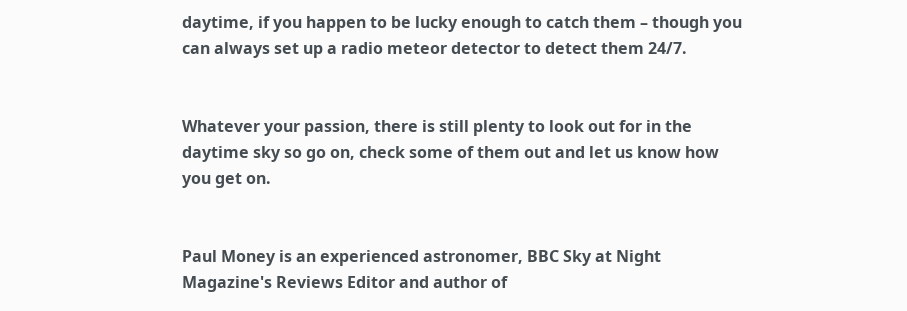daytime, if you happen to be lucky enough to catch them – though you can always set up a radio meteor detector to detect them 24/7.


Whatever your passion, there is still plenty to look out for in the daytime sky so go on, check some of them out and let us know how you get on.


Paul Money is an experienced astronomer, BBC Sky at Night Magazine's Reviews Editor and author of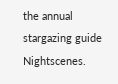the annual stargazing guide Nightscenes.